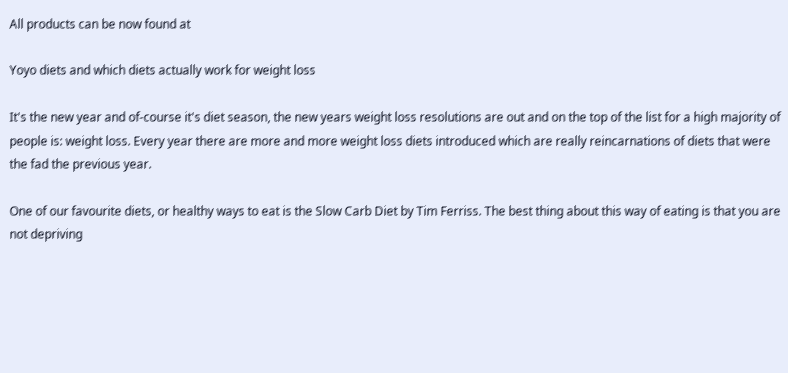All products can be now found at

Yoyo diets and which diets actually work for weight loss

It's the new year and of-course it's diet season, the new years weight loss resolutions are out and on the top of the list for a high majority of people is: weight loss. Every year there are more and more weight loss diets introduced which are really reincarnations of diets that were the fad the previous year.

One of our favourite diets, or healthy ways to eat is the Slow Carb Diet by Tim Ferriss. The best thing about this way of eating is that you are not depriving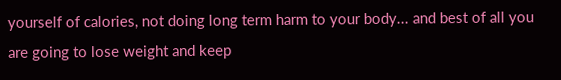yourself of calories, not doing long term harm to your body... and best of all you are going to lose weight and keep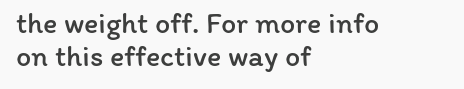the weight off. For more info on this effective way of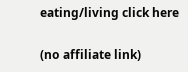eating/living click here

(no affiliate link)